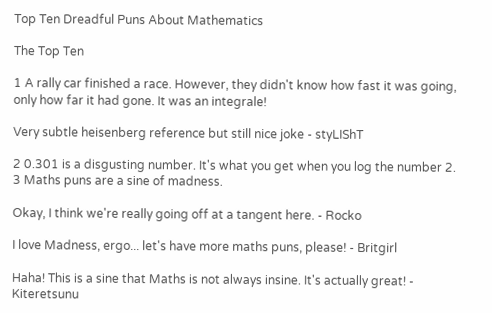Top Ten Dreadful Puns About Mathematics

The Top Ten

1 A rally car finished a race. However, they didn't know how fast it was going, only how far it had gone. It was an integrale!

Very subtle heisenberg reference but still nice joke - styLIShT

2 0.301 is a disgusting number. It's what you get when you log the number 2.
3 Maths puns are a sine of madness.

Okay, I think we're really going off at a tangent here. - Rocko

I love Madness, ergo... let's have more maths puns, please! - Britgirl

Haha! This is a sine that Maths is not always insine. It's actually great! - Kiteretsunu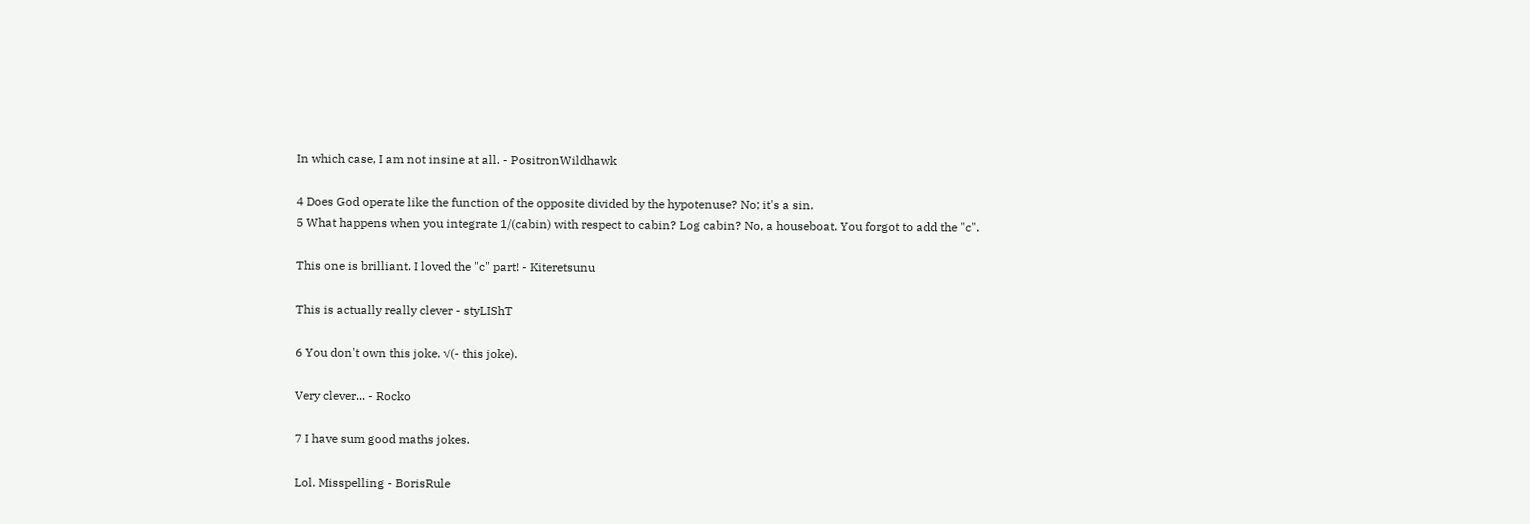In which case, I am not insine at all. - PositronWildhawk

4 Does God operate like the function of the opposite divided by the hypotenuse? No; it's a sin.
5 What happens when you integrate 1/(cabin) with respect to cabin? Log cabin? No, a houseboat. You forgot to add the "c".

This one is brilliant. I loved the "c" part! - Kiteretsunu

This is actually really clever - styLIShT

6 You don't own this joke. √(- this joke).

Very clever... - Rocko

7 I have sum good maths jokes.

Lol. Misspelling - BorisRule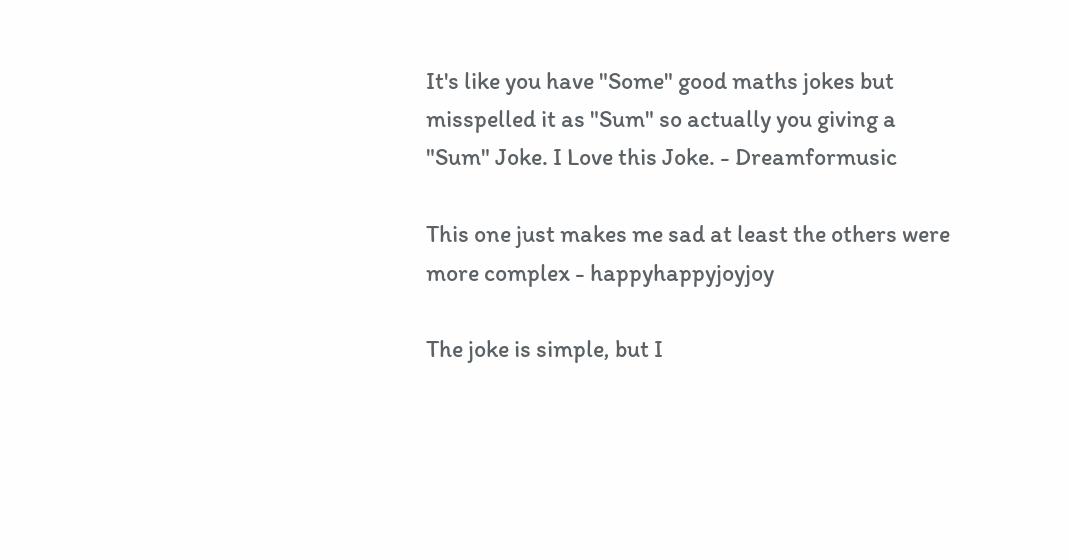It's like you have "Some" good maths jokes but misspelled it as "Sum" so actually you giving a "Sum" Joke. I Love this Joke. - Dreamformusic

This one just makes me sad at least the others were more complex - happyhappyjoyjoy

The joke is simple, but I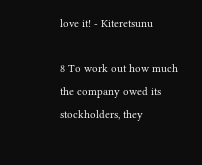love it! - Kiteretsunu

8 To work out how much the company owed its stockholders, they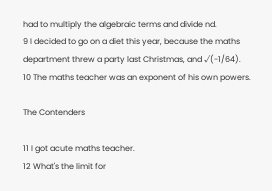had to multiply the algebraic terms and divide nd.
9 I decided to go on a diet this year, because the maths department threw a party last Christmas, and √(-1/64).
10 The maths teacher was an exponent of his own powers.

The Contenders

11 I got acute maths teacher.
12 What's the limit for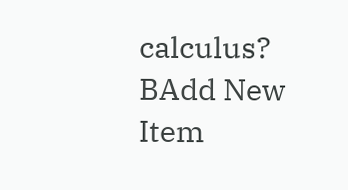calculus?
BAdd New Item